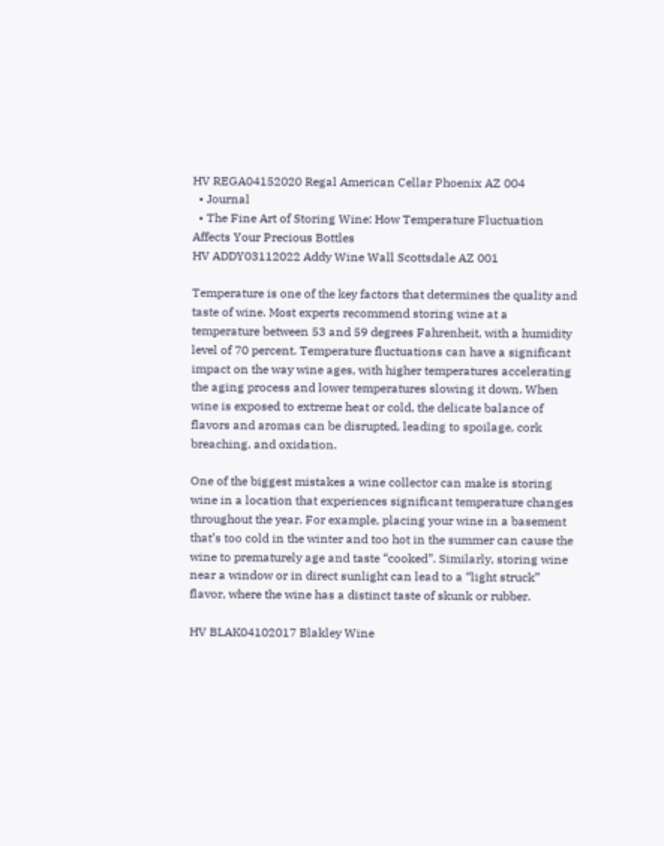HV REGA04152020 Regal American Cellar Phoenix AZ 004
  • Journal
  • The Fine Art of Storing Wine: How Temperature Fluctuation Affects Your Precious Bottles
HV ADDY03112022 Addy Wine Wall Scottsdale AZ 001

Temperature is one of the key factors that determines the quality and taste of wine. Most experts recommend storing wine at a temperature between 53 and 59 degrees Fahrenheit, with a humidity level of 70 percent. Temperature fluctuations can have a significant impact on the way wine ages, with higher temperatures accelerating the aging process and lower temperatures slowing it down. When wine is exposed to extreme heat or cold, the delicate balance of flavors and aromas can be disrupted, leading to spoilage, cork breaching, and oxidation.

One of the biggest mistakes a wine collector can make is storing wine in a location that experiences significant temperature changes throughout the year. For example, placing your wine in a basement that’s too cold in the winter and too hot in the summer can cause the wine to prematurely age and taste “cooked”. Similarly, storing wine near a window or in direct sunlight can lead to a “light struck” flavor, where the wine has a distinct taste of skunk or rubber.

HV BLAK04102017 Blakley Wine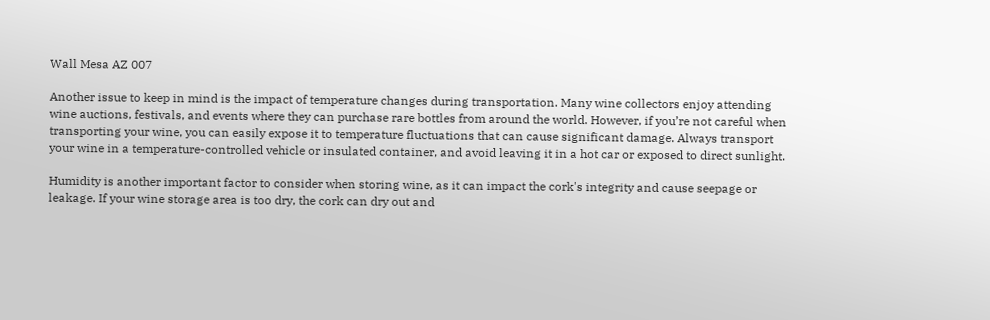Wall Mesa AZ 007

Another issue to keep in mind is the impact of temperature changes during transportation. Many wine collectors enjoy attending wine auctions, festivals, and events where they can purchase rare bottles from around the world. However, if you’re not careful when transporting your wine, you can easily expose it to temperature fluctuations that can cause significant damage. Always transport your wine in a temperature-controlled vehicle or insulated container, and avoid leaving it in a hot car or exposed to direct sunlight.

Humidity is another important factor to consider when storing wine, as it can impact the cork's integrity and cause seepage or leakage. If your wine storage area is too dry, the cork can dry out and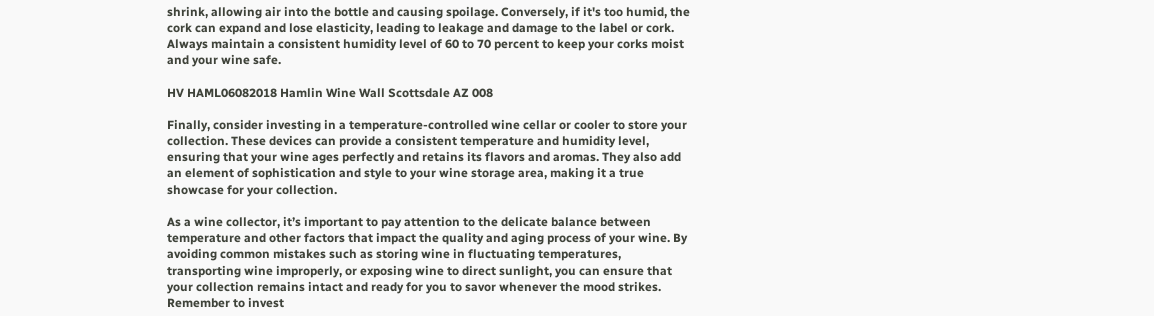shrink, allowing air into the bottle and causing spoilage. Conversely, if it's too humid, the cork can expand and lose elasticity, leading to leakage and damage to the label or cork. Always maintain a consistent humidity level of 60 to 70 percent to keep your corks moist and your wine safe.

HV HAML06082018 Hamlin Wine Wall Scottsdale AZ 008

Finally, consider investing in a temperature-controlled wine cellar or cooler to store your collection. These devices can provide a consistent temperature and humidity level, ensuring that your wine ages perfectly and retains its flavors and aromas. They also add an element of sophistication and style to your wine storage area, making it a true showcase for your collection.

As a wine collector, it’s important to pay attention to the delicate balance between temperature and other factors that impact the quality and aging process of your wine. By avoiding common mistakes such as storing wine in fluctuating temperatures, transporting wine improperly, or exposing wine to direct sunlight, you can ensure that your collection remains intact and ready for you to savor whenever the mood strikes. Remember to invest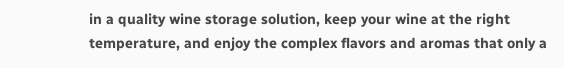in a quality wine storage solution, keep your wine at the right temperature, and enjoy the complex flavors and aromas that only a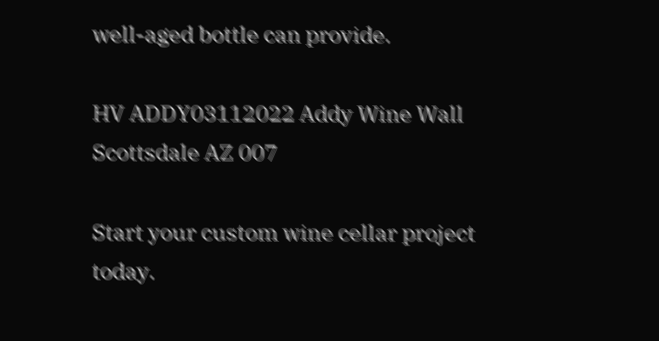well-aged bottle can provide.

HV ADDY03112022 Addy Wine Wall Scottsdale AZ 007

Start your custom wine cellar project today.